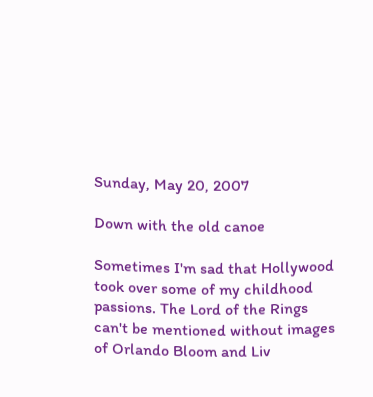Sunday, May 20, 2007

Down with the old canoe

Sometimes I'm sad that Hollywood took over some of my childhood passions. The Lord of the Rings can't be mentioned without images of Orlando Bloom and Liv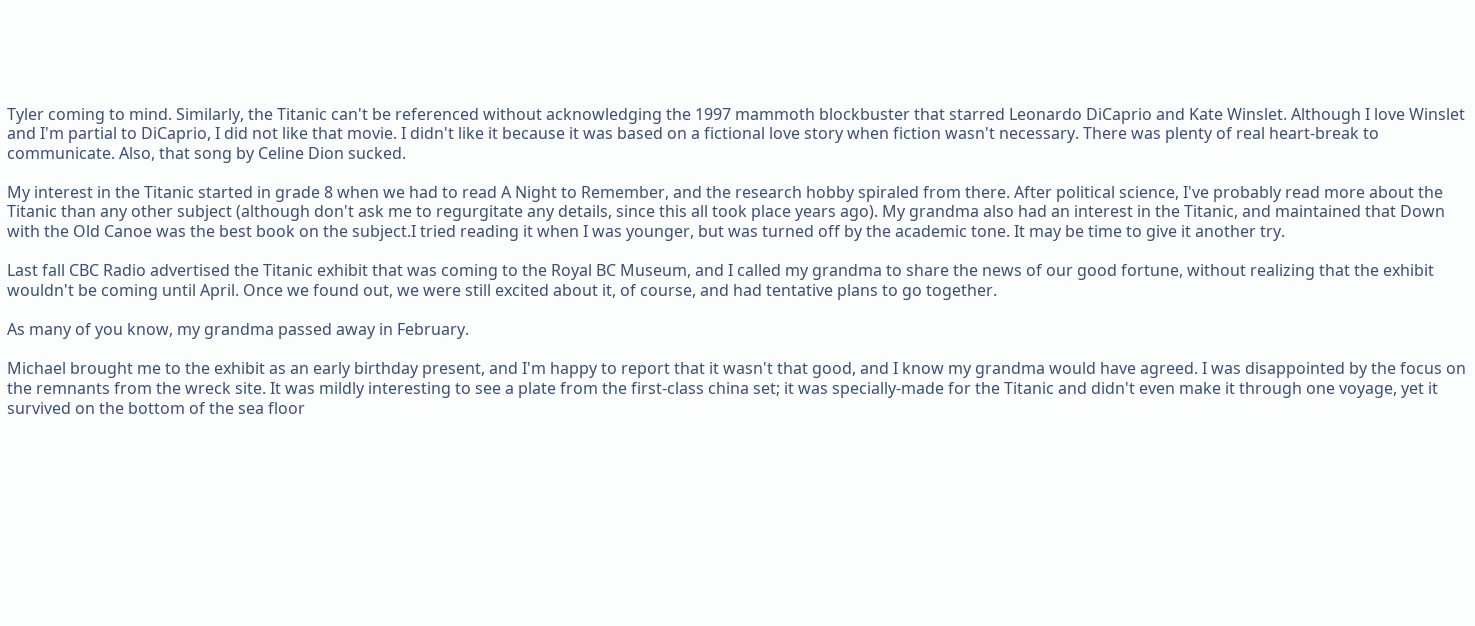Tyler coming to mind. Similarly, the Titanic can't be referenced without acknowledging the 1997 mammoth blockbuster that starred Leonardo DiCaprio and Kate Winslet. Although I love Winslet and I'm partial to DiCaprio, I did not like that movie. I didn't like it because it was based on a fictional love story when fiction wasn't necessary. There was plenty of real heart-break to communicate. Also, that song by Celine Dion sucked.

My interest in the Titanic started in grade 8 when we had to read A Night to Remember, and the research hobby spiraled from there. After political science, I've probably read more about the Titanic than any other subject (although don't ask me to regurgitate any details, since this all took place years ago). My grandma also had an interest in the Titanic, and maintained that Down with the Old Canoe was the best book on the subject.I tried reading it when I was younger, but was turned off by the academic tone. It may be time to give it another try.

Last fall CBC Radio advertised the Titanic exhibit that was coming to the Royal BC Museum, and I called my grandma to share the news of our good fortune, without realizing that the exhibit wouldn't be coming until April. Once we found out, we were still excited about it, of course, and had tentative plans to go together.

As many of you know, my grandma passed away in February.

Michael brought me to the exhibit as an early birthday present, and I'm happy to report that it wasn't that good, and I know my grandma would have agreed. I was disappointed by the focus on the remnants from the wreck site. It was mildly interesting to see a plate from the first-class china set; it was specially-made for the Titanic and didn't even make it through one voyage, yet it survived on the bottom of the sea floor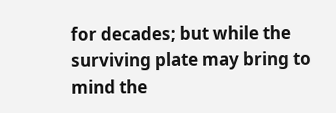for decades; but while the surviving plate may bring to mind the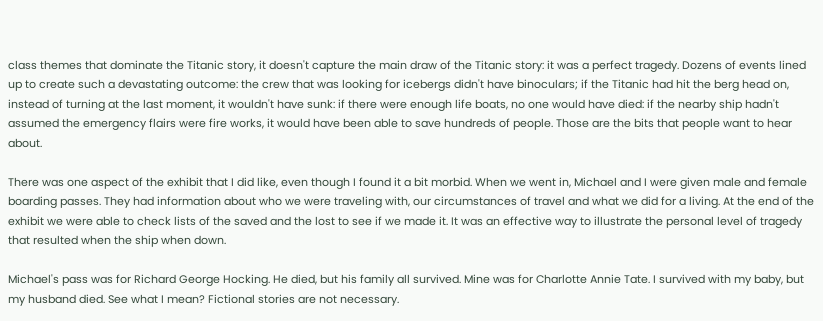class themes that dominate the Titanic story, it doesn't capture the main draw of the Titanic story: it was a perfect tragedy. Dozens of events lined up to create such a devastating outcome: the crew that was looking for icebergs didn't have binoculars; if the Titanic had hit the berg head on, instead of turning at the last moment, it wouldn't have sunk: if there were enough life boats, no one would have died: if the nearby ship hadn't assumed the emergency flairs were fire works, it would have been able to save hundreds of people. Those are the bits that people want to hear about.

There was one aspect of the exhibit that I did like, even though I found it a bit morbid. When we went in, Michael and I were given male and female boarding passes. They had information about who we were traveling with, our circumstances of travel and what we did for a living. At the end of the exhibit we were able to check lists of the saved and the lost to see if we made it. It was an effective way to illustrate the personal level of tragedy that resulted when the ship when down.

Michael's pass was for Richard George Hocking. He died, but his family all survived. Mine was for Charlotte Annie Tate. I survived with my baby, but my husband died. See what I mean? Fictional stories are not necessary.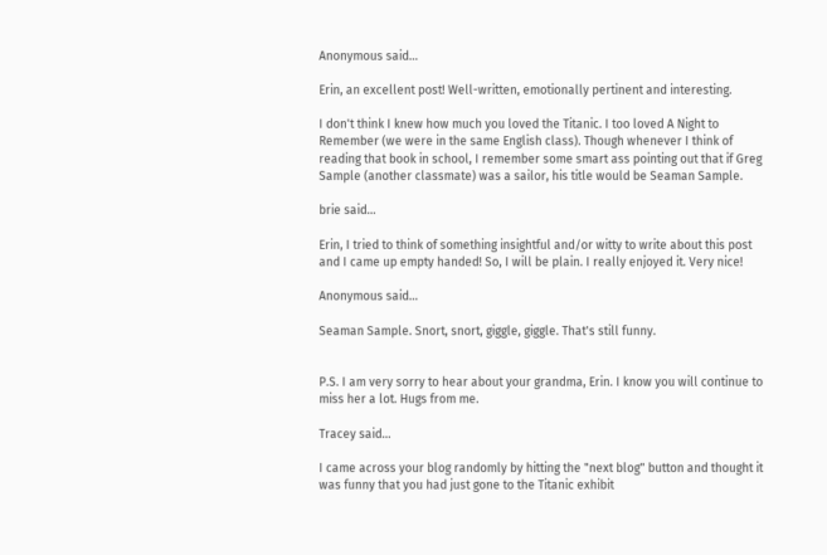Anonymous said...

Erin, an excellent post! Well-written, emotionally pertinent and interesting.

I don't think I knew how much you loved the Titanic. I too loved A Night to Remember (we were in the same English class). Though whenever I think of reading that book in school, I remember some smart ass pointing out that if Greg Sample (another classmate) was a sailor, his title would be Seaman Sample.

brie said...

Erin, I tried to think of something insightful and/or witty to write about this post and I came up empty handed! So, I will be plain. I really enjoyed it. Very nice!

Anonymous said...

Seaman Sample. Snort, snort, giggle, giggle. That's still funny.


P.S. I am very sorry to hear about your grandma, Erin. I know you will continue to miss her a lot. Hugs from me.

Tracey said...

I came across your blog randomly by hitting the "next blog" button and thought it was funny that you had just gone to the Titanic exhibit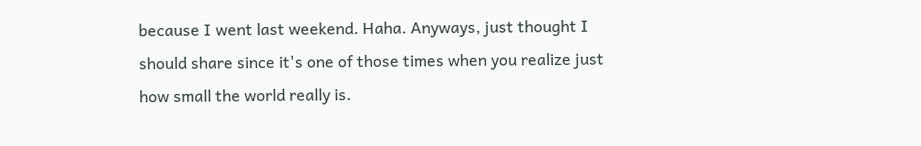because I went last weekend. Haha. Anyways, just thought I should share since it's one of those times when you realize just how small the world really is.